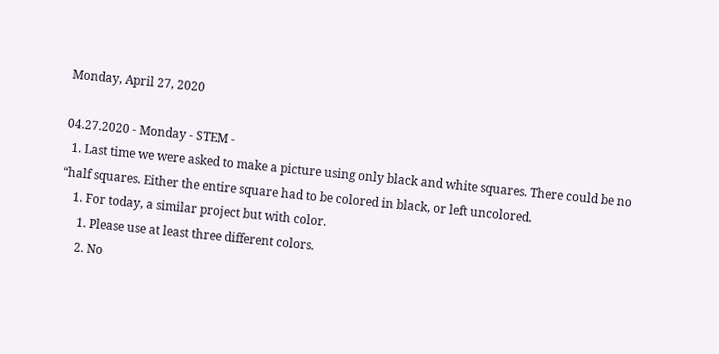Monday, April 27, 2020

04.27.2020 - Monday - STEM -
  1. Last time we were asked to make a picture using only black and white squares. There could be no “half squares. Either the entire square had to be colored in black, or left uncolored.
    1. For today, a similar project but with color.
      1. Please use at least three different colors.
      2. No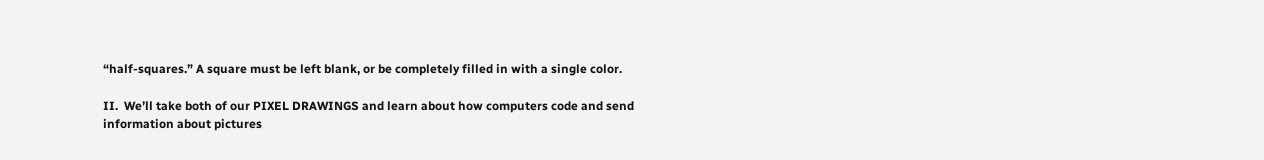“half-squares.” A square must be left blank, or be completely filled in with a single color.

II.  We’ll take both of our PIXEL DRAWINGS and learn about how computers code and send information about pictures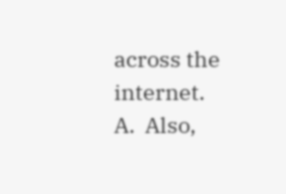across the internet.
A.  Also,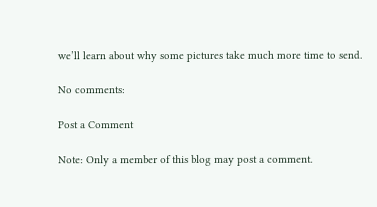we’ll learn about why some pictures take much more time to send.

No comments:

Post a Comment

Note: Only a member of this blog may post a comment.